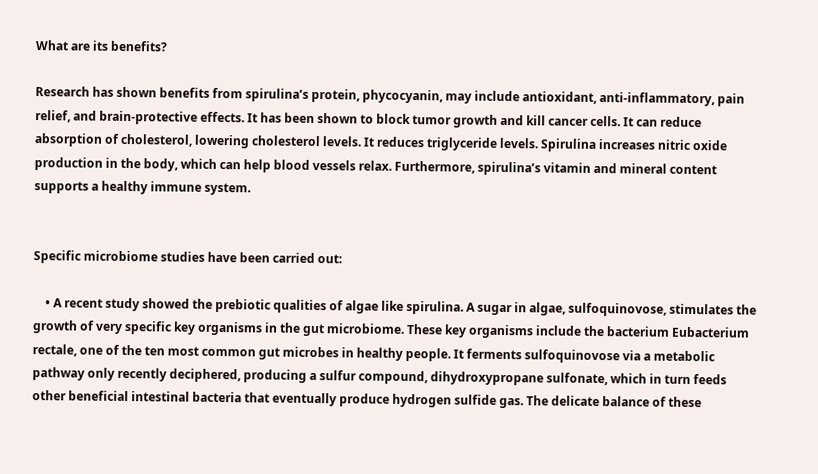What are its benefits?

Research has shown benefits from spirulina’s protein, phycocyanin, may include antioxidant, anti-inflammatory, pain relief, and brain-protective effects. It has been shown to block tumor growth and kill cancer cells. It can reduce absorption of cholesterol, lowering cholesterol levels. It reduces triglyceride levels. Spirulina increases nitric oxide production in the body, which can help blood vessels relax. Furthermore, spirulina’s vitamin and mineral content supports a healthy immune system.


Specific microbiome studies have been carried out:

    • A recent study showed the prebiotic qualities of algae like spirulina. A sugar in algae, sulfoquinovose, stimulates the growth of very specific key organisms in the gut microbiome. These key organisms include the bacterium Eubacterium rectale, one of the ten most common gut microbes in healthy people. It ferments sulfoquinovose via a metabolic pathway only recently deciphered, producing a sulfur compound, dihydroxypropane sulfonate, which in turn feeds other beneficial intestinal bacteria that eventually produce hydrogen sulfide gas. The delicate balance of these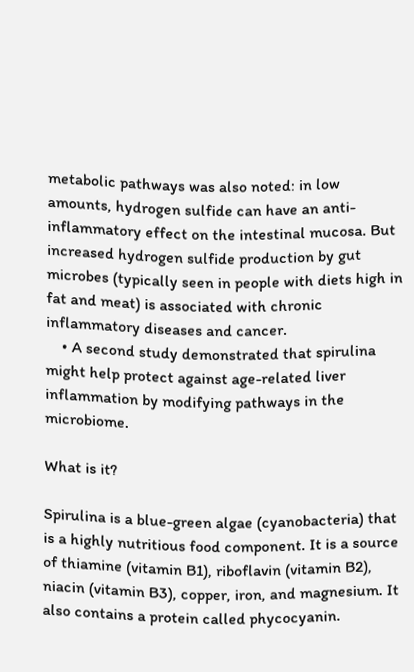metabolic pathways was also noted: in low amounts, hydrogen sulfide can have an anti-inflammatory effect on the intestinal mucosa. But increased hydrogen sulfide production by gut microbes (typically seen in people with diets high in fat and meat) is associated with chronic inflammatory diseases and cancer.
    • A second study demonstrated that spirulina might help protect against age-related liver inflammation by modifying pathways in the microbiome.

What is it?

Spirulina is a blue-green algae (cyanobacteria) that is a highly nutritious food component. It is a source of thiamine (vitamin B1), riboflavin (vitamin B2), niacin (vitamin B3), copper, iron, and magnesium. It also contains a protein called phycocyanin.